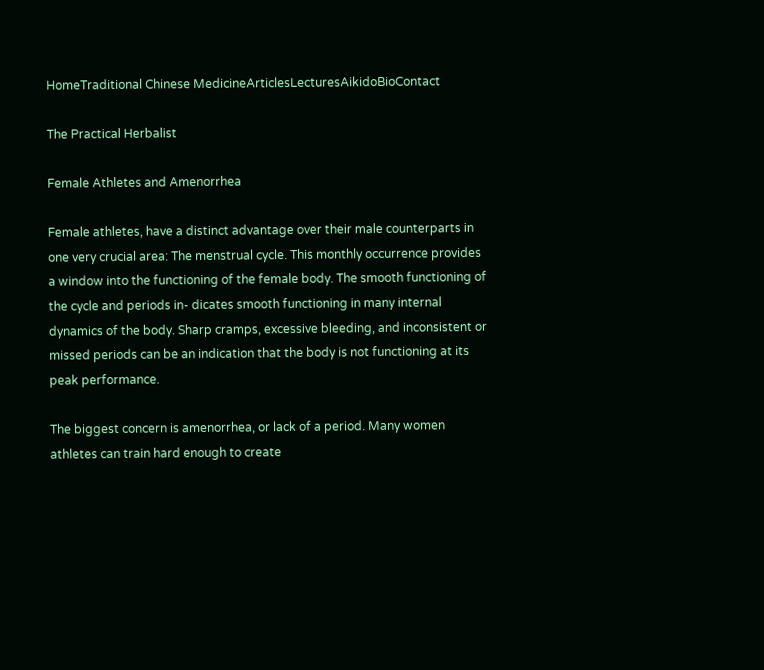HomeTraditional Chinese MedicineArticlesLecturesAikidoBioContact

The Practical Herbalist

Female Athletes and Amenorrhea

Female athletes, have a distinct advantage over their male counterparts in one very crucial area: The menstrual cycle. This monthly occurrence provides a window into the functioning of the female body. The smooth functioning of the cycle and periods in- dicates smooth functioning in many internal dynamics of the body. Sharp cramps, excessive bleeding, and inconsistent or missed periods can be an indication that the body is not functioning at its peak performance.

The biggest concern is amenorrhea, or lack of a period. Many women athletes can train hard enough to create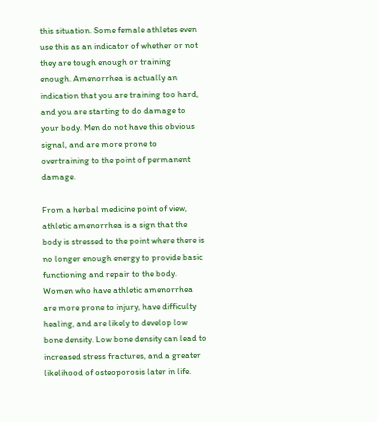this situation. Some female athletes even use this as an indicator of whether or not they are tough enough or training enough. Amenorrhea is actually an indication that you are training too hard, and you are starting to do damage to your body. Men do not have this obvious signal, and are more prone to overtraining to the point of permanent damage.

From a herbal medicine point of view, athletic amenorrhea is a sign that the body is stressed to the point where there is no longer enough energy to provide basic functioning and repair to the body. Women who have athletic amenorrhea are more prone to injury, have difficulty healing, and are likely to develop low bone density. Low bone density can lead to increased stress fractures, and a greater likelihood of osteoporosis later in life.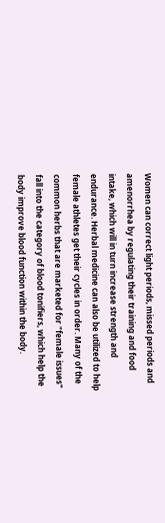Women can correct light periods, missed periods and amenorrhea by regulating their training and food intake, which will in turn increase strength and endurance. Herbal medicine can also be utilized to help female athletes get their cycles in order. Many of the common herbs that are marketed for "female issues" fall into the category of blood tonifiers, which help the body improve blood function within the body.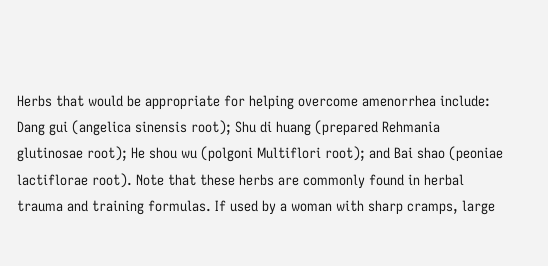Herbs that would be appropriate for helping overcome amenorrhea include: Dang gui (angelica sinensis root); Shu di huang (prepared Rehmania glutinosae root); He shou wu (polgoni Multiflori root); and Bai shao (peoniae lactiflorae root). Note that these herbs are commonly found in herbal trauma and training formulas. If used by a woman with sharp cramps, large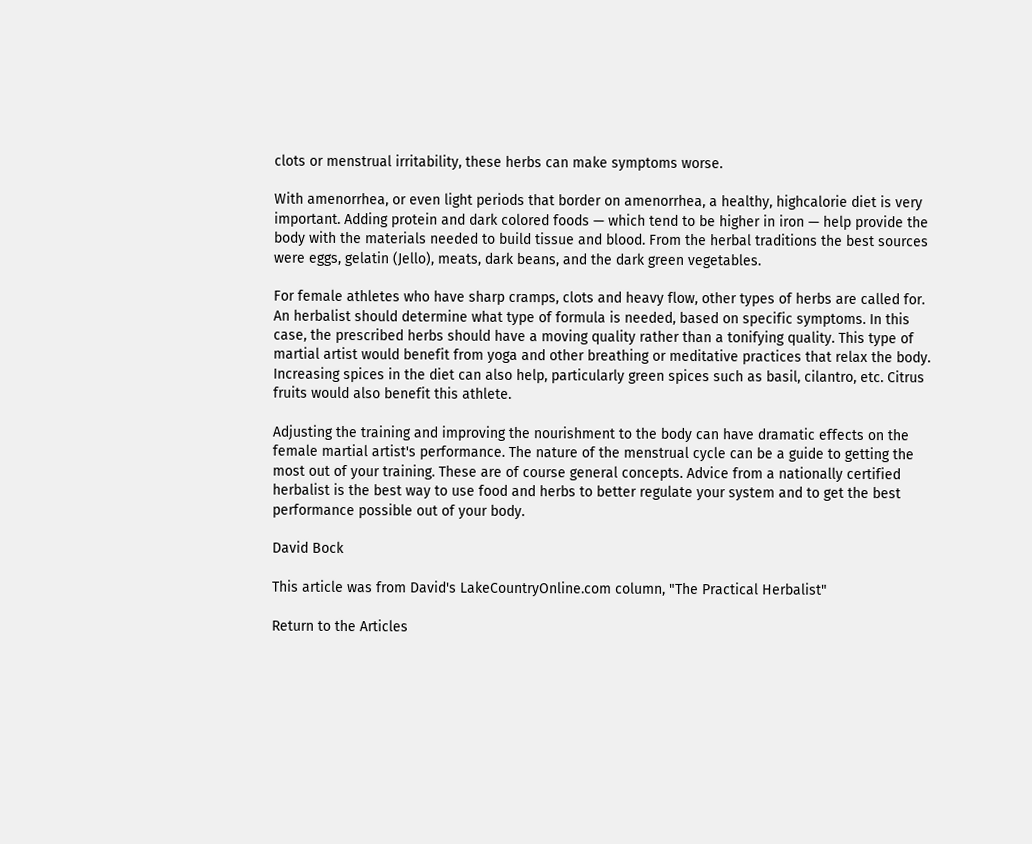clots or menstrual irritability, these herbs can make symptoms worse.

With amenorrhea, or even light periods that border on amenorrhea, a healthy, highcalorie diet is very important. Adding protein and dark colored foods — which tend to be higher in iron — help provide the body with the materials needed to build tissue and blood. From the herbal traditions the best sources were eggs, gelatin (Jello), meats, dark beans, and the dark green vegetables.

For female athletes who have sharp cramps, clots and heavy flow, other types of herbs are called for. An herbalist should determine what type of formula is needed, based on specific symptoms. In this case, the prescribed herbs should have a moving quality rather than a tonifying quality. This type of martial artist would benefit from yoga and other breathing or meditative practices that relax the body. Increasing spices in the diet can also help, particularly green spices such as basil, cilantro, etc. Citrus fruits would also benefit this athlete.

Adjusting the training and improving the nourishment to the body can have dramatic effects on the female martial artist's performance. The nature of the menstrual cycle can be a guide to getting the most out of your training. These are of course general concepts. Advice from a nationally certified herbalist is the best way to use food and herbs to better regulate your system and to get the best performance possible out of your body.

David Bock

This article was from David's LakeCountryOnline.com column, "The Practical Herbalist"

Return to the Articles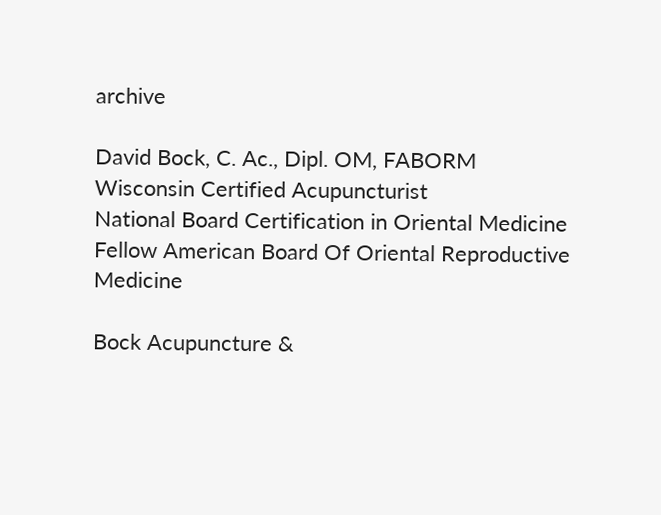archive

David Bock, C. Ac., Dipl. OM, FABORM
Wisconsin Certified Acupuncturist
National Board Certification in Oriental Medicine
Fellow American Board Of Oriental Reproductive Medicine

Bock Acupuncture &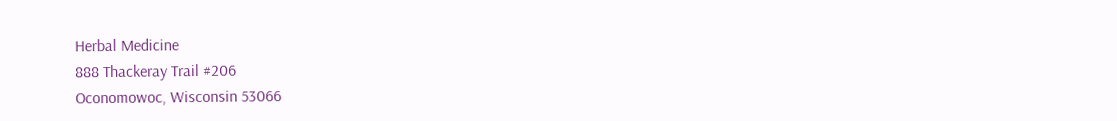Herbal Medicine
888 Thackeray Trail #206
Oconomowoc, Wisconsin 53066